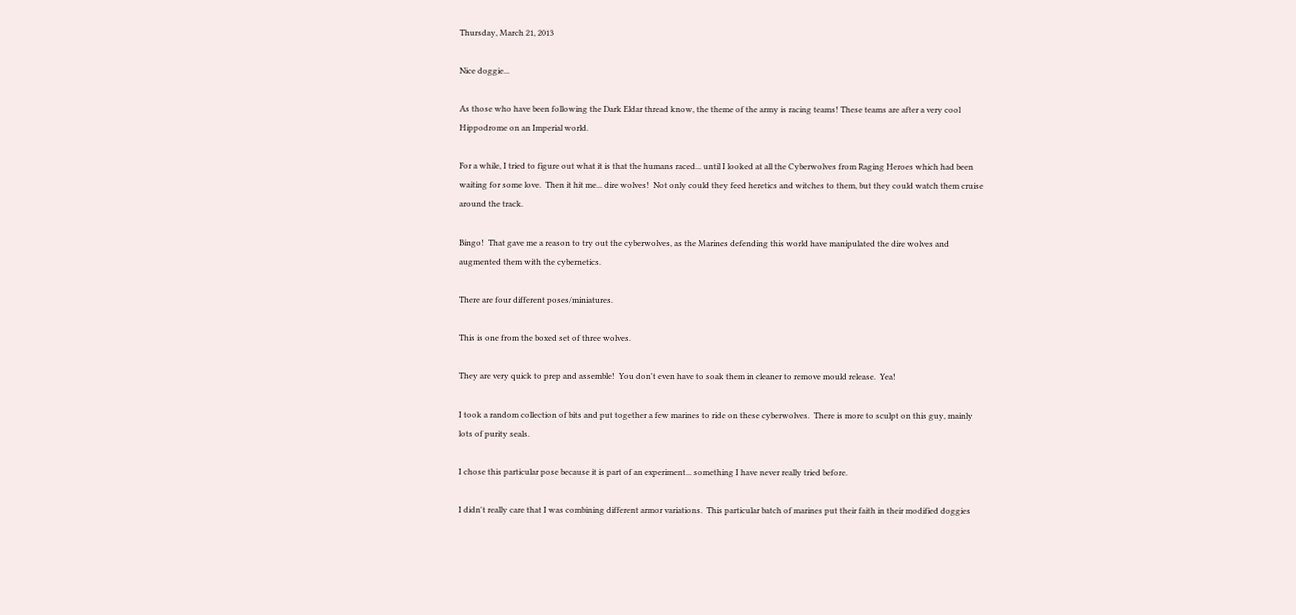Thursday, March 21, 2013

Nice doggie...

As those who have been following the Dark Eldar thread know, the theme of the army is racing teams! These teams are after a very cool Hippodrome on an Imperial world.

For a while, I tried to figure out what it is that the humans raced... until I looked at all the Cyberwolves from Raging Heroes which had been waiting for some love.  Then it hit me... dire wolves!  Not only could they feed heretics and witches to them, but they could watch them cruise around the track.

Bingo!  That gave me a reason to try out the cyberwolves, as the Marines defending this world have manipulated the dire wolves and augmented them with the cybernetics.

There are four different poses/miniatures.

This is one from the boxed set of three wolves.

They are very quick to prep and assemble!  You don't even have to soak them in cleaner to remove mould release.  Yea!

I took a random collection of bits and put together a few marines to ride on these cyberwolves.  There is more to sculpt on this guy, mainly lots of purity seals.

I chose this particular pose because it is part of an experiment... something I have never really tried before.

I didn't really care that I was combining different armor variations.  This particular batch of marines put their faith in their modified doggies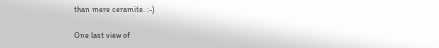than mere ceramite. :-)

One last view of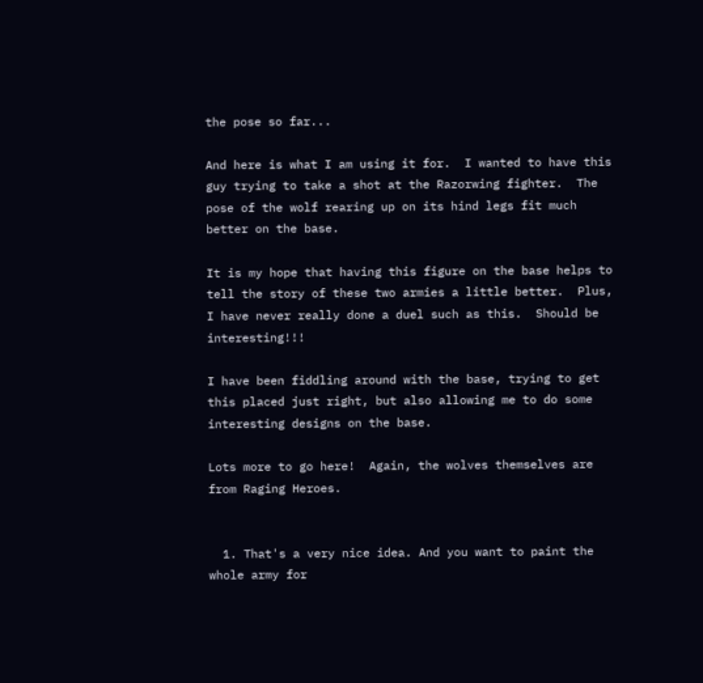the pose so far...

And here is what I am using it for.  I wanted to have this guy trying to take a shot at the Razorwing fighter.  The pose of the wolf rearing up on its hind legs fit much better on the base.

It is my hope that having this figure on the base helps to tell the story of these two armies a little better.  Plus, I have never really done a duel such as this.  Should be interesting!!!

I have been fiddling around with the base, trying to get this placed just right, but also allowing me to do some interesting designs on the base.

Lots more to go here!  Again, the wolves themselves are from Raging Heroes.


  1. That's a very nice idea. And you want to paint the whole army for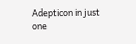Adepticon in just one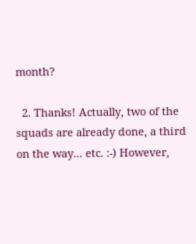month?

  2. Thanks! Actually, two of the squads are already done, a third on the way... etc. :-) However,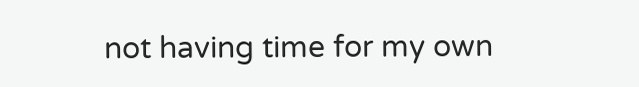not having time for my own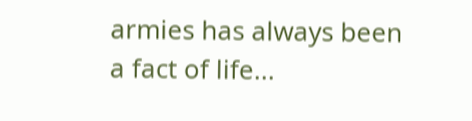armies has always been a fact of life...